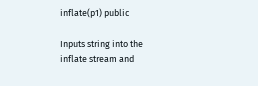inflate(p1) public

Inputs string into the inflate stream and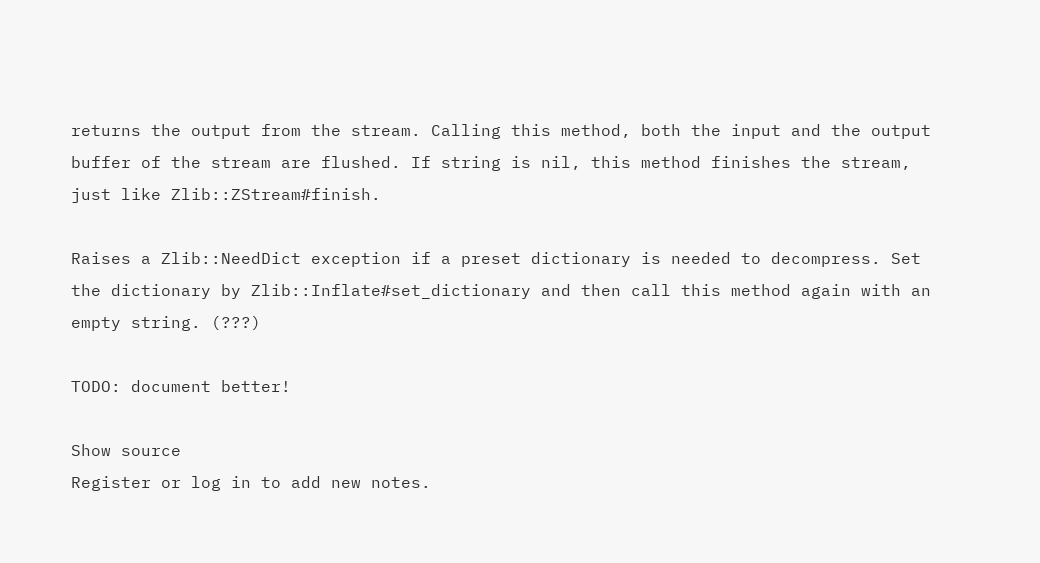returns the output from the stream. Calling this method, both the input and the output buffer of the stream are flushed. If string is nil, this method finishes the stream, just like Zlib::ZStream#finish.

Raises a Zlib::NeedDict exception if a preset dictionary is needed to decompress. Set the dictionary by Zlib::Inflate#set_dictionary and then call this method again with an empty string. (???)

TODO: document better!

Show source
Register or log in to add new notes.